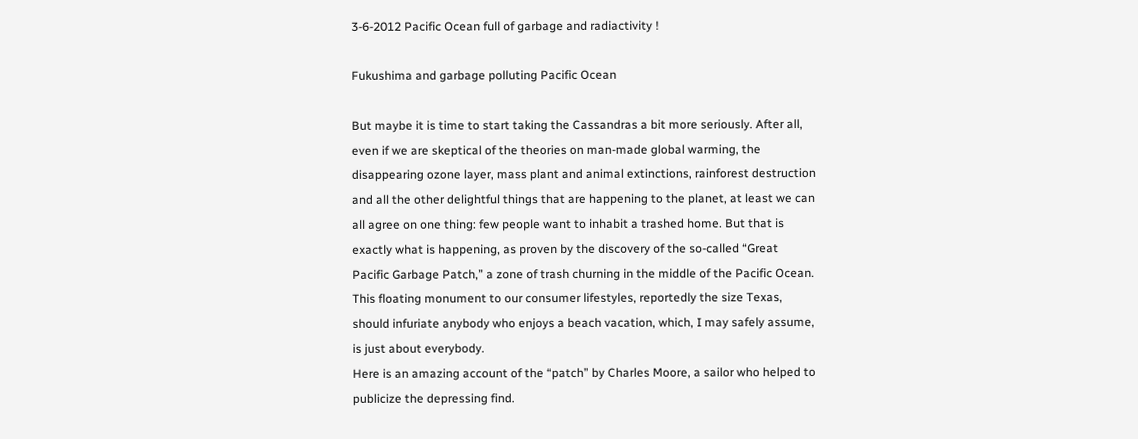3-6-2012 Pacific Ocean full of garbage and radiactivity !

Fukushima and garbage polluting Pacific Ocean

But maybe it is time to start taking the Cassandras a bit more seriously. After all, even if we are skeptical of the theories on man-made global warming, the disappearing ozone layer, mass plant and animal extinctions, rainforest destruction and all the other delightful things that are happening to the planet, at least we can all agree on one thing: few people want to inhabit a trashed home. But that is exactly what is happening, as proven by the discovery of the so-called “Great Pacific Garbage Patch,” a zone of trash churning in the middle of the Pacific Ocean. This floating monument to our consumer lifestyles, reportedly the size Texas, should infuriate anybody who enjoys a beach vacation, which, I may safely assume, is just about everybody.
Here is an amazing account of the “patch” by Charles Moore, a sailor who helped to publicize the depressing find.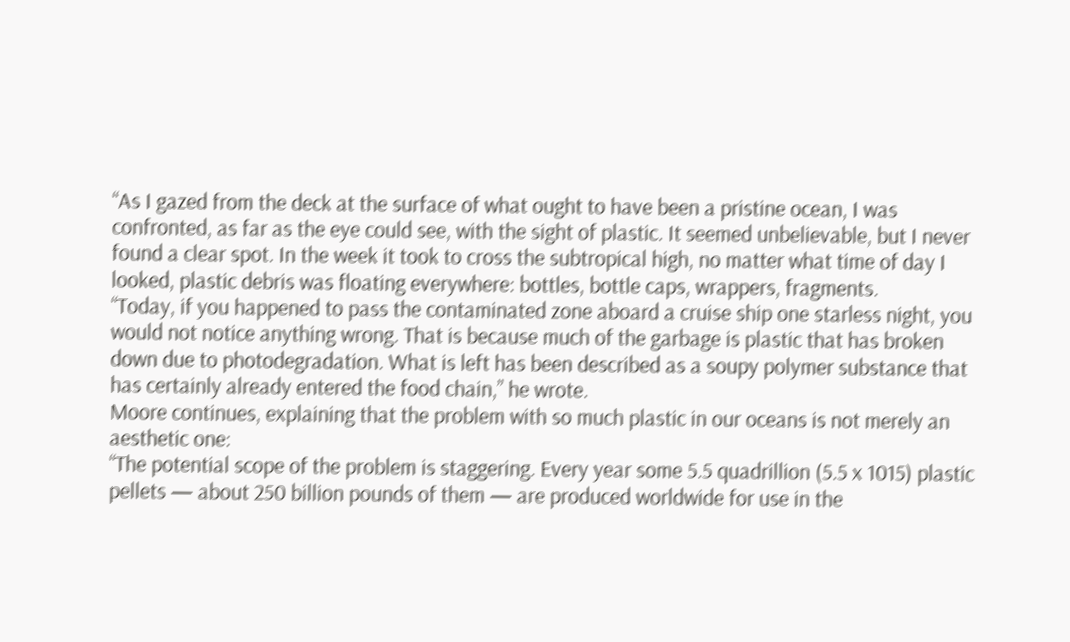“As I gazed from the deck at the surface of what ought to have been a pristine ocean, I was confronted, as far as the eye could see, with the sight of plastic. It seemed unbelievable, but I never found a clear spot. In the week it took to cross the subtropical high, no matter what time of day I looked, plastic debris was floating everywhere: bottles, bottle caps, wrappers, fragments.
“Today, if you happened to pass the contaminated zone aboard a cruise ship one starless night, you would not notice anything wrong. That is because much of the garbage is plastic that has broken down due to photodegradation. What is left has been described as a soupy polymer substance that has certainly already entered the food chain,” he wrote.
Moore continues, explaining that the problem with so much plastic in our oceans is not merely an aesthetic one:
“The potential scope of the problem is staggering. Every year some 5.5 quadrillion (5.5 x 1015) plastic pellets — about 250 billion pounds of them — are produced worldwide for use in the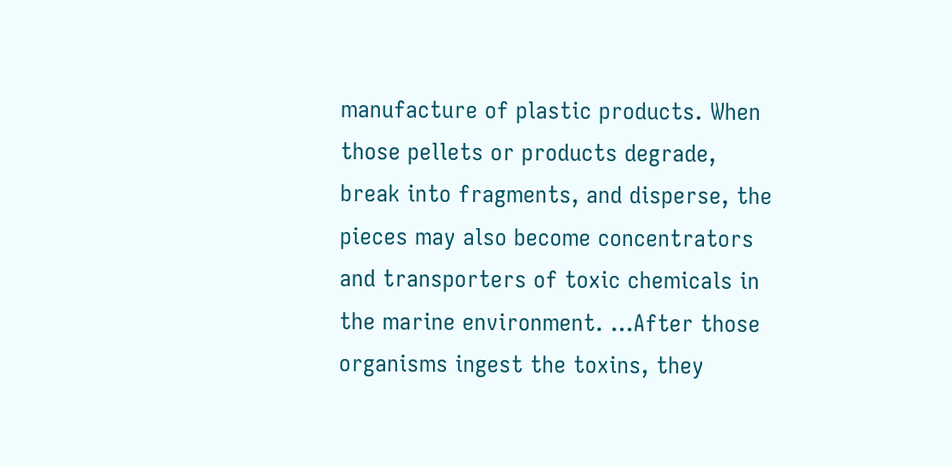manufacture of plastic products. When those pellets or products degrade, break into fragments, and disperse, the pieces may also become concentrators and transporters of toxic chemicals in the marine environment. …After those organisms ingest the toxins, they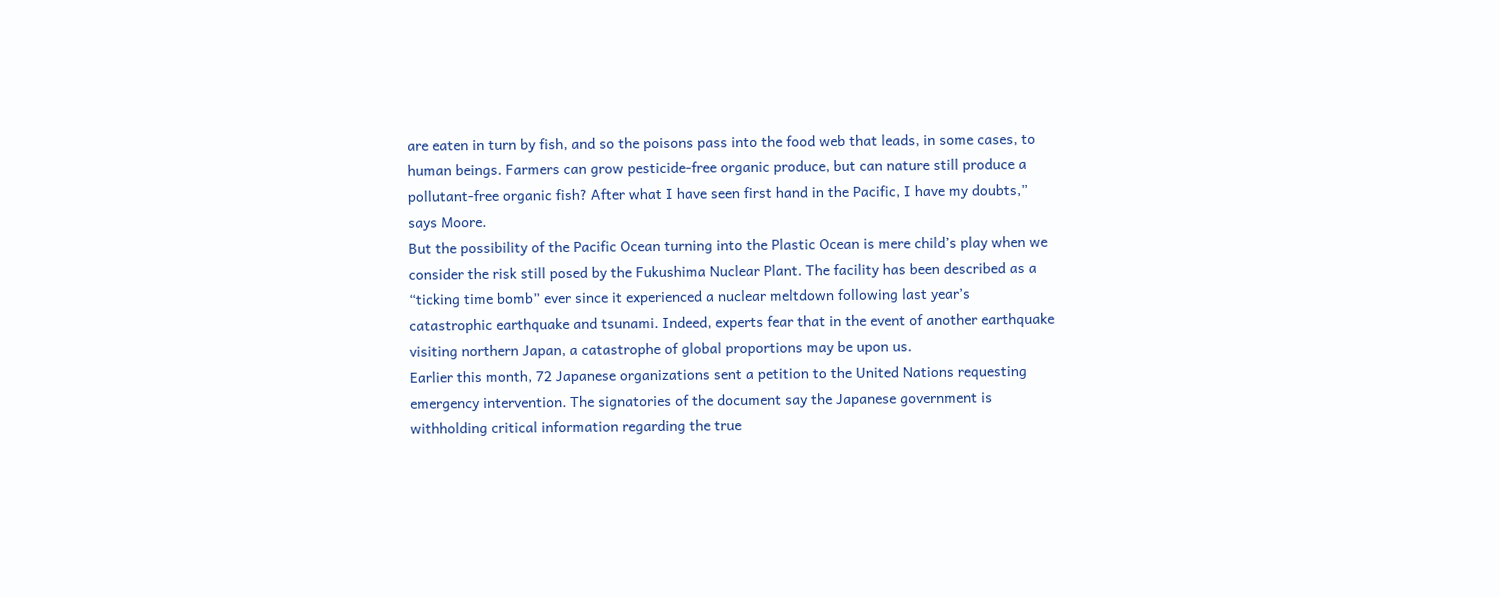are eaten in turn by fish, and so the poisons pass into the food web that leads, in some cases, to human beings. Farmers can grow pesticide-free organic produce, but can nature still produce a pollutant-free organic fish? After what I have seen first hand in the Pacific, I have my doubts,” says Moore.
But the possibility of the Pacific Ocean turning into the Plastic Ocean is mere child’s play when we consider the risk still posed by the Fukushima Nuclear Plant. The facility has been described as a “ticking time bomb” ever since it experienced a nuclear meltdown following last year’s catastrophic earthquake and tsunami. Indeed, experts fear that in the event of another earthquake visiting northern Japan, a catastrophe of global proportions may be upon us.
Earlier this month, 72 Japanese organizations sent a petition to the United Nations requesting emergency intervention. The signatories of the document say the Japanese government is withholding critical information regarding the true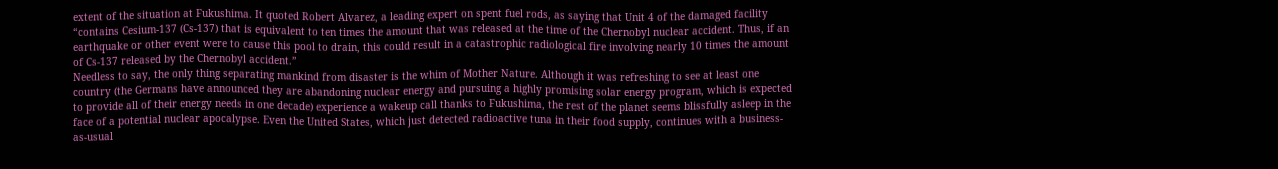extent of the situation at Fukushima. It quoted Robert Alvarez, a leading expert on spent fuel rods, as saying that Unit 4 of the damaged facility “contains Cesium-137 (Cs-137) that is equivalent to ten times the amount that was released at the time of the Chernobyl nuclear accident. Thus, if an earthquake or other event were to cause this pool to drain, this could result in a catastrophic radiological fire involving nearly 10 times the amount of Cs-137 released by the Chernobyl accident.”
Needless to say, the only thing separating mankind from disaster is the whim of Mother Nature. Although it was refreshing to see at least one country (the Germans have announced they are abandoning nuclear energy and pursuing a highly promising solar energy program, which is expected to provide all of their energy needs in one decade) experience a wakeup call thanks to Fukushima, the rest of the planet seems blissfully asleep in the face of a potential nuclear apocalypse. Even the United States, which just detected radioactive tuna in their food supply, continues with a business-as-usual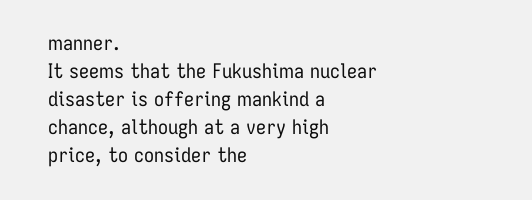manner.
It seems that the Fukushima nuclear disaster is offering mankind a chance, although at a very high price, to consider the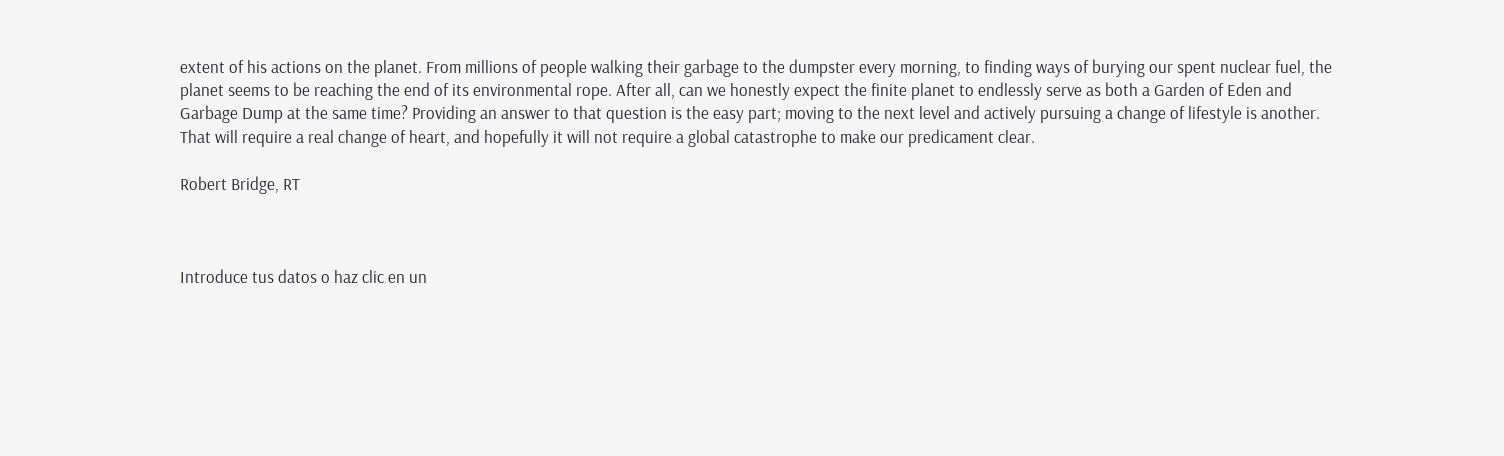extent of his actions on the planet. From millions of people walking their garbage to the dumpster every morning, to finding ways of burying our spent nuclear fuel, the planet seems to be reaching the end of its environmental rope. After all, can we honestly expect the finite planet to endlessly serve as both a Garden of Eden and Garbage Dump at the same time? Providing an answer to that question is the easy part; moving to the next level and actively pursuing a change of lifestyle is another. That will require a real change of heart, and hopefully it will not require a global catastrophe to make our predicament clear.

Robert Bridge, RT



Introduce tus datos o haz clic en un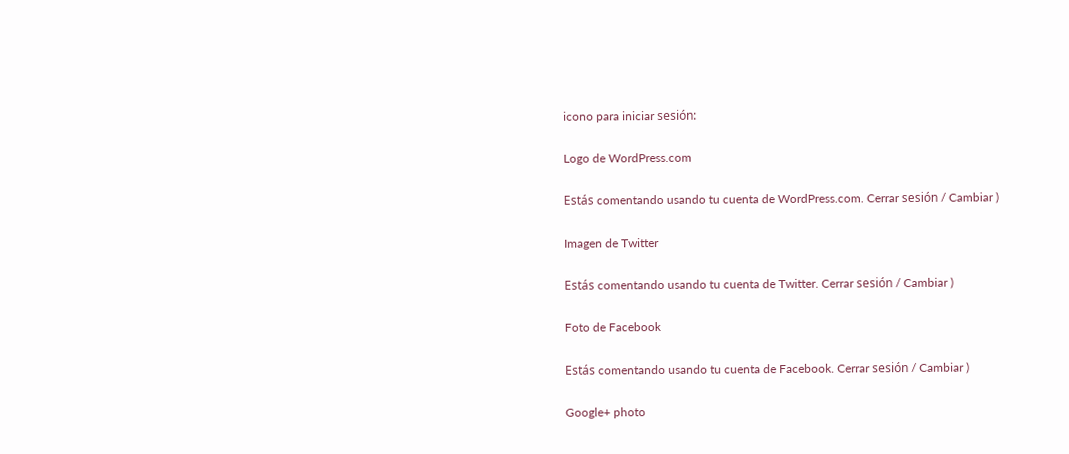icono para iniciar sesión:

Logo de WordPress.com

Estás comentando usando tu cuenta de WordPress.com. Cerrar sesión / Cambiar )

Imagen de Twitter

Estás comentando usando tu cuenta de Twitter. Cerrar sesión / Cambiar )

Foto de Facebook

Estás comentando usando tu cuenta de Facebook. Cerrar sesión / Cambiar )

Google+ photo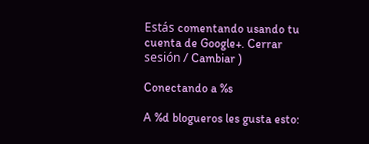Estás comentando usando tu cuenta de Google+. Cerrar sesión / Cambiar )

Conectando a %s

A %d blogueros les gusta esto: